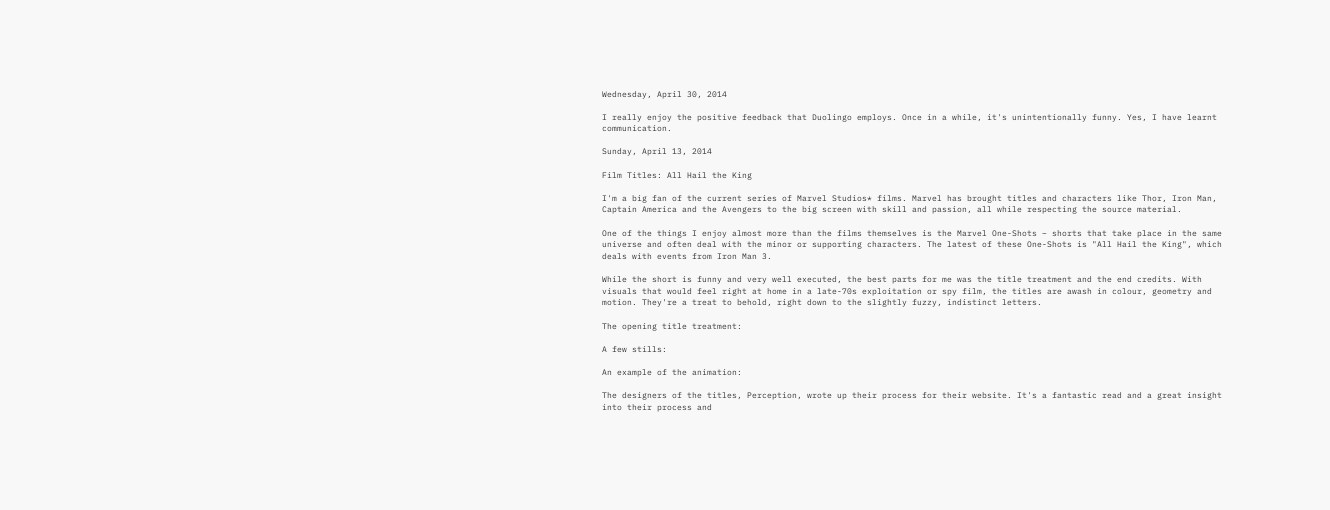Wednesday, April 30, 2014

I really enjoy the positive feedback that Duolingo employs. Once in a while, it's unintentionally funny. Yes, I have learnt communication.

Sunday, April 13, 2014

Film Titles: All Hail the King

I'm a big fan of the current series of Marvel Studios* films. Marvel has brought titles and characters like Thor, Iron Man, Captain America and the Avengers to the big screen with skill and passion, all while respecting the source material.

One of the things I enjoy almost more than the films themselves is the Marvel One-Shots – shorts that take place in the same universe and often deal with the minor or supporting characters. The latest of these One-Shots is "All Hail the King", which deals with events from Iron Man 3.

While the short is funny and very well executed, the best parts for me was the title treatment and the end credits. With visuals that would feel right at home in a late-70s exploitation or spy film, the titles are awash in colour, geometry and motion. They're a treat to behold, right down to the slightly fuzzy, indistinct letters.

The opening title treatment:

A few stills:

An example of the animation:

The designers of the titles, Perception, wrote up their process for their website. It's a fantastic read and a great insight into their process and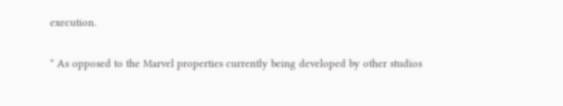execution.

* As opposed to the Marvel properties currently being developed by other studios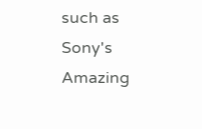such as Sony's Amazing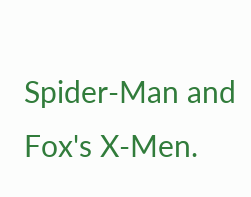Spider-Man and Fox's X-Men.